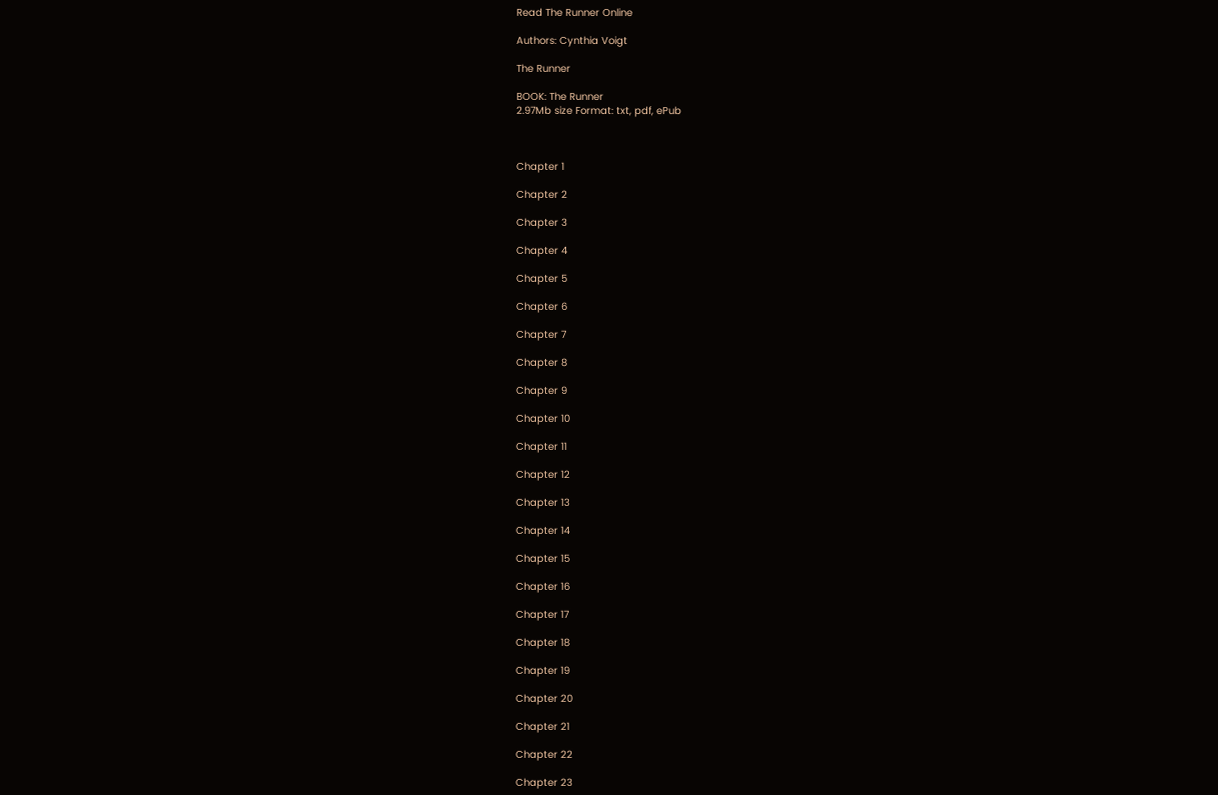Read The Runner Online

Authors: Cynthia Voigt

The Runner

BOOK: The Runner
2.97Mb size Format: txt, pdf, ePub



Chapter 1

Chapter 2

Chapter 3

Chapter 4

Chapter 5

Chapter 6

Chapter 7

Chapter 8

Chapter 9

Chapter 10

Chapter 11

Chapter 12

Chapter 13

Chapter 14

Chapter 15

Chapter 16

Chapter 17

Chapter 18

Chapter 19

Chapter 20

Chapter 21

Chapter 22

Chapter 23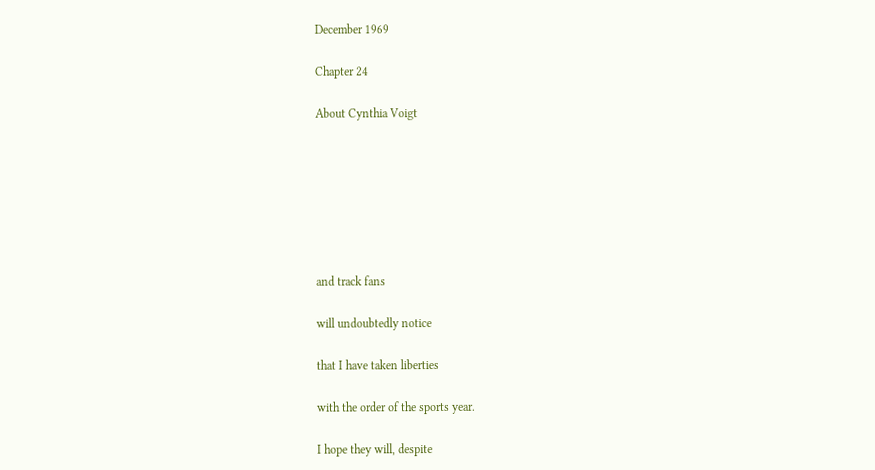December 1969

Chapter 24

About Cynthia Voigt







and track fans

will undoubtedly notice

that I have taken liberties

with the order of the sports year.

I hope they will, despite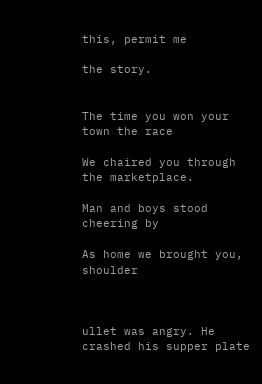this, permit me

the story.


The time you won your town the race

We chaired you through the marketplace.

Man and boys stood cheering by

As home we brought you, shoulder



ullet was angry. He crashed his supper plate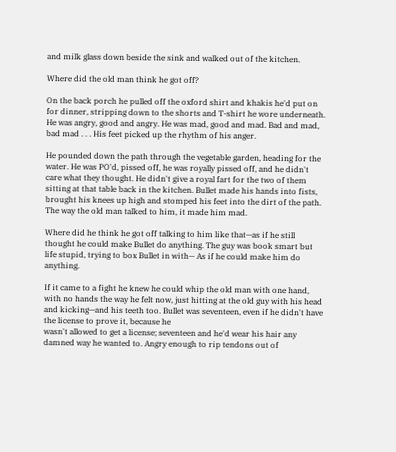and milk glass down beside the sink and walked out of the kitchen.

Where did the old man think he got off?

On the back porch he pulled off the oxford shirt and khakis he'd put on for dinner, stripping down to the shorts and T-shirt he wore underneath. He was angry, good and angry. He was mad, good and mad. Bad and mad, bad mad . . . His feet picked up the rhythm of his anger.

He pounded down the path through the vegetable garden, heading for the water. He was PO'd, pissed off, he was royally pissed off, and he didn't care what they thought. He didn't give a royal fart for the two of them sitting at that table back in the kitchen. Bullet made his hands into fists, brought his knees up high and stomped his feet into the dirt of the path. The way the old man talked to him, it made him mad.

Where did he think he got off talking to him like that—as if he still thought he could make Bullet do anything. The guy was book smart but life stupid, trying to box Bullet in with— As if he could make him do anything.

If it came to a fight he knew he could whip the old man with one hand, with no hands the way he felt now, just hitting at the old guy with his head and kicking—and his teeth too. Bullet was seventeen, even if he didn't have the license to prove it, because he
wasn't allowed to get a license; seventeen and he'd wear his hair any damned way he wanted to. Angry enough to rip tendons out of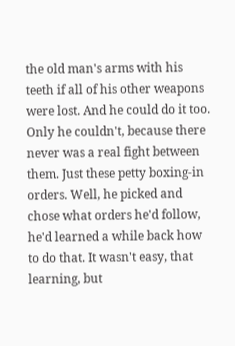the old man's arms with his teeth if all of his other weapons were lost. And he could do it too. Only he couldn't, because there never was a real fight between them. Just these petty boxing-in orders. Well, he picked and chose what orders he'd follow, he'd learned a while back how to do that. It wasn't easy, that learning, but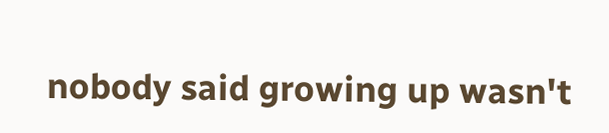nobody said growing up wasn't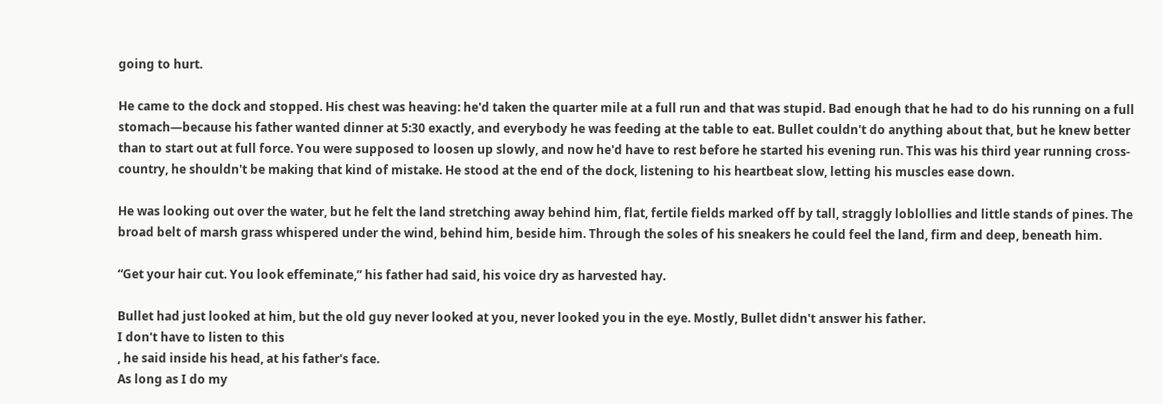going to hurt.

He came to the dock and stopped. His chest was heaving: he'd taken the quarter mile at a full run and that was stupid. Bad enough that he had to do his running on a full stomach—because his father wanted dinner at 5:30 exactly, and everybody he was feeding at the table to eat. Bullet couldn't do anything about that, but he knew better than to start out at full force. You were supposed to loosen up slowly, and now he'd have to rest before he started his evening run. This was his third year running cross-country, he shouldn't be making that kind of mistake. He stood at the end of the dock, listening to his heartbeat slow, letting his muscles ease down.

He was looking out over the water, but he felt the land stretching away behind him, flat, fertile fields marked off by tall, straggly loblollies and little stands of pines. The broad belt of marsh grass whispered under the wind, behind him, beside him. Through the soles of his sneakers he could feel the land, firm and deep, beneath him.

“Get your hair cut. You look effeminate,” his father had said, his voice dry as harvested hay.

Bullet had just looked at him, but the old guy never looked at you, never looked you in the eye. Mostly, Bullet didn't answer his father.
I don't have to listen to this
, he said inside his head, at his father's face.
As long as I do my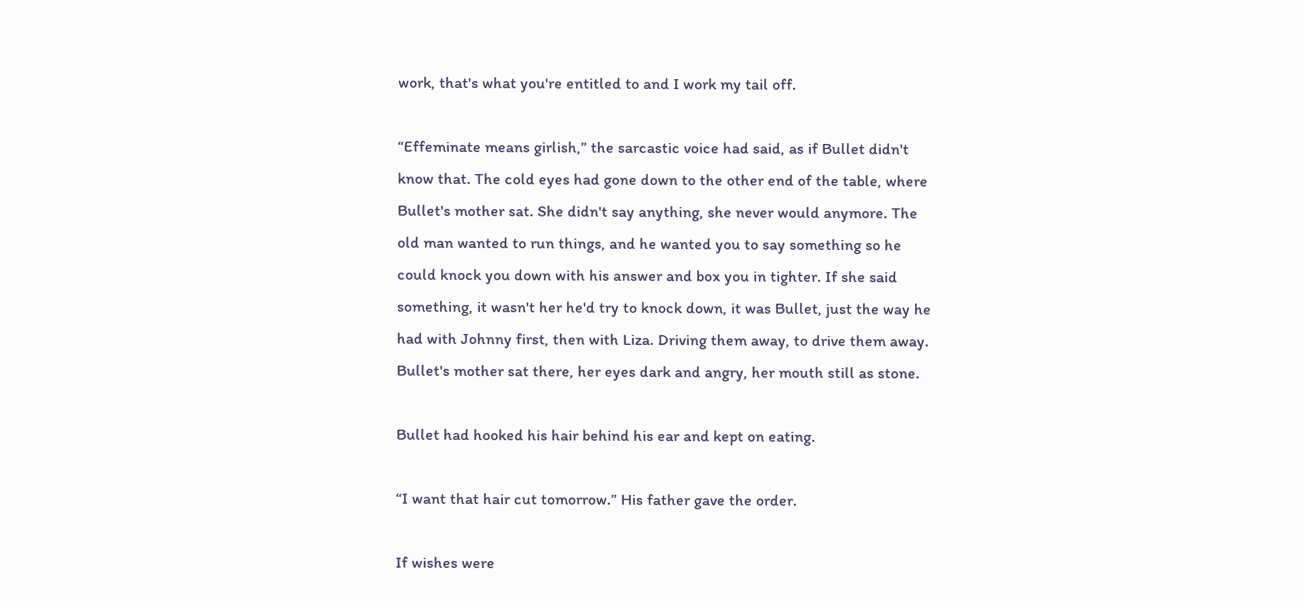work, that's what you're entitled to and I work my tail off.

“Effeminate means girlish,” the sarcastic voice had said, as if Bullet didn't know that. The cold eyes had gone down to the other end of the table, where Bullet's mother sat. She didn't say anything, she never would anymore. The old man wanted to run things, and he wanted you to say something so he could knock you down with his answer and box you in tighter. If she said something, it wasn't her he'd try to knock down, it was Bullet, just the way he had with Johnny first, then with Liza. Driving them away, to drive them away. Bullet's mother sat there, her eyes dark and angry, her mouth still as stone.

Bullet had hooked his hair behind his ear and kept on eating.

“I want that hair cut tomorrow.” His father gave the order.

If wishes were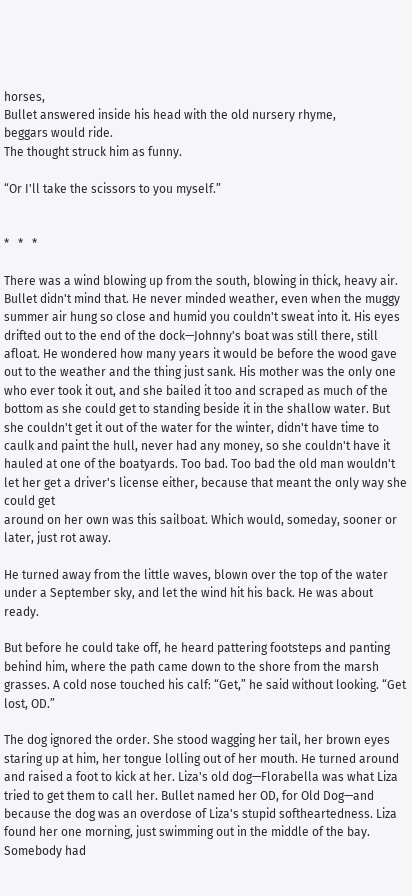horses,
Bullet answered inside his head with the old nursery rhyme,
beggars would ride.
The thought struck him as funny.

“Or I'll take the scissors to you myself.”


*   *   *

There was a wind blowing up from the south, blowing in thick, heavy air. Bullet didn't mind that. He never minded weather, even when the muggy summer air hung so close and humid you couldn't sweat into it. His eyes drifted out to the end of the dock—Johnny's boat was still there, still afloat. He wondered how many years it would be before the wood gave out to the weather and the thing just sank. His mother was the only one who ever took it out, and she bailed it too and scraped as much of the bottom as she could get to standing beside it in the shallow water. But she couldn't get it out of the water for the winter, didn't have time to caulk and paint the hull, never had any money, so she couldn't have it hauled at one of the boatyards. Too bad. Too bad the old man wouldn't let her get a driver's license either, because that meant the only way she could get
around on her own was this sailboat. Which would, someday, sooner or later, just rot away.

He turned away from the little waves, blown over the top of the water under a September sky, and let the wind hit his back. He was about ready.

But before he could take off, he heard pattering footsteps and panting behind him, where the path came down to the shore from the marsh grasses. A cold nose touched his calf: “Get,” he said without looking. “Get lost, OD.”

The dog ignored the order. She stood wagging her tail, her brown eyes staring up at him, her tongue lolling out of her mouth. He turned around and raised a foot to kick at her. Liza's old dog—Florabella was what Liza tried to get them to call her. Bullet named her OD, for Old Dog—and because the dog was an overdose of Liza's stupid softheartedness. Liza found her one morning, just swimming out in the middle of the bay. Somebody had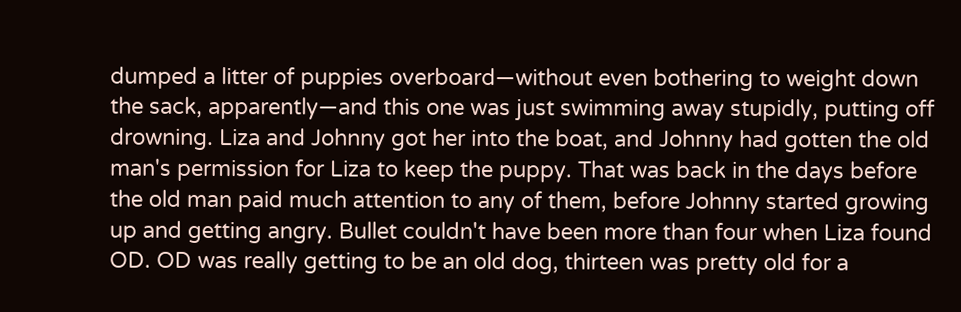dumped a litter of puppies overboard—without even bothering to weight down the sack, apparently—and this one was just swimming away stupidly, putting off drowning. Liza and Johnny got her into the boat, and Johnny had gotten the old man's permission for Liza to keep the puppy. That was back in the days before the old man paid much attention to any of them, before Johnny started growing up and getting angry. Bullet couldn't have been more than four when Liza found OD. OD was really getting to be an old dog, thirteen was pretty old for a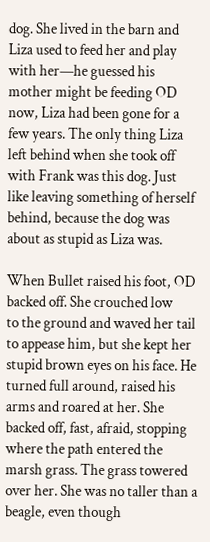dog. She lived in the barn and Liza used to feed her and play with her—he guessed his mother might be feeding OD now, Liza had been gone for a few years. The only thing Liza left behind when she took off with Frank was this dog. Just like leaving something of herself behind, because the dog was about as stupid as Liza was.

When Bullet raised his foot, OD backed off. She crouched low
to the ground and waved her tail to appease him, but she kept her stupid brown eyes on his face. He turned full around, raised his arms and roared at her. She backed off, fast, afraid, stopping where the path entered the marsh grass. The grass towered over her. She was no taller than a beagle, even though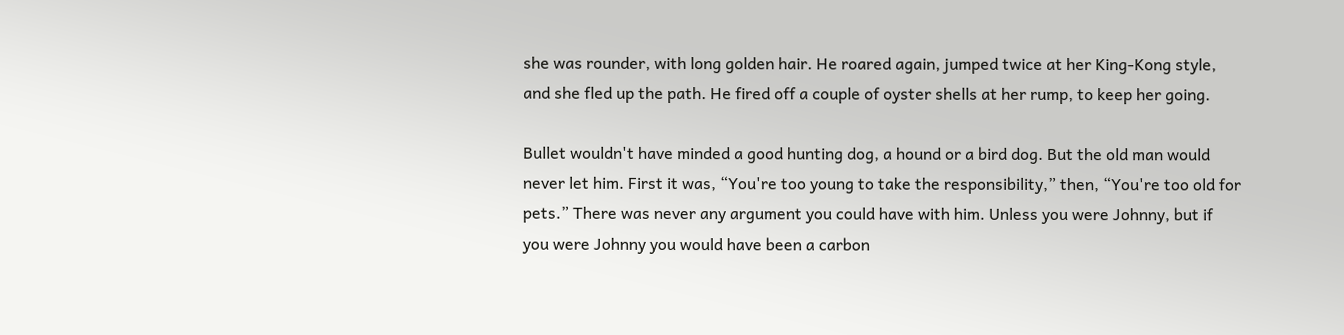she was rounder, with long golden hair. He roared again, jumped twice at her King-Kong style, and she fled up the path. He fired off a couple of oyster shells at her rump, to keep her going.

Bullet wouldn't have minded a good hunting dog, a hound or a bird dog. But the old man would never let him. First it was, “You're too young to take the responsibility,” then, “You're too old for pets.” There was never any argument you could have with him. Unless you were Johnny, but if you were Johnny you would have been a carbon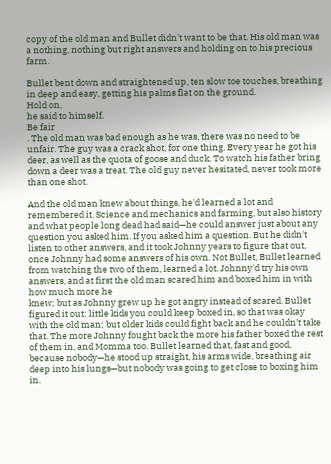copy of the old man and Bullet didn't want to be that. His old man was a nothing, nothing but right answers and holding on to his precious farm.

Bullet bent down and straightened up, ten slow toe touches, breathing in deep and easy, getting his palms flat on the ground.
Hold on,
he said to himself.
Be fair
. The old man was bad enough as he was, there was no need to be unfair. The guy was a crack shot, for one thing. Every year he got his deer, as well as the quota of goose and duck. To watch his father bring down a deer was a treat. The old guy never hesitated, never took more than one shot.

And the old man knew about things, he'd learned a lot and remembered it. Science and mechanics and farming, but also history and what people long dead had said—he could answer just about any question you asked him. If you asked him a question. But he didn't listen to other answers, and it took Johnny years to figure that out, once Johnny had some answers of his own. Not Bullet, Bullet learned from watching the two of them, learned a lot. Johnny'd try his own answers, and at first the old man scared him and boxed him in with how much more he
knew; but as Johnny grew up he got angry instead of scared. Bullet figured it out: little kids you could keep boxed in, so that was okay with the old man; but older kids could fight back and he couldn't take that. The more Johnny fought back the more his father boxed the rest of them in, and Momma too. Bullet learned that, fast and good, because nobody—he stood up straight, his arms wide, breathing air deep into his lungs—but nobody was going to get close to boxing him in.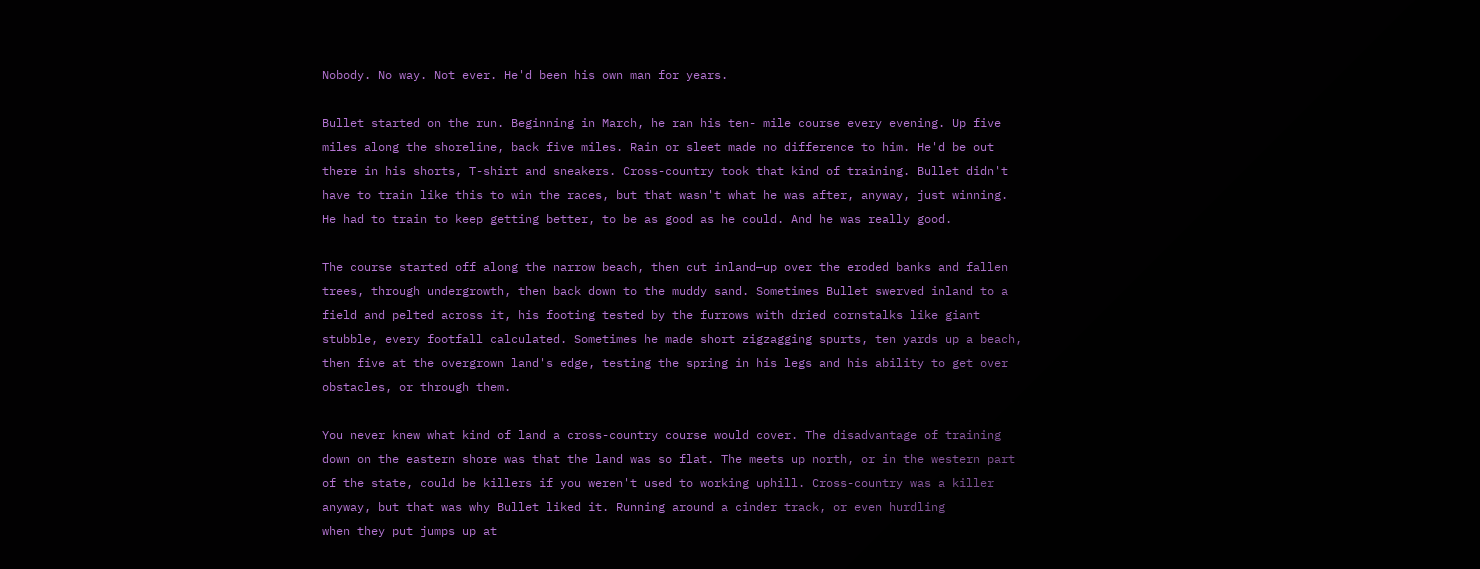Nobody. No way. Not ever. He'd been his own man for years.

Bullet started on the run. Beginning in March, he ran his ten- mile course every evening. Up five miles along the shoreline, back five miles. Rain or sleet made no difference to him. He'd be out there in his shorts, T-shirt and sneakers. Cross-country took that kind of training. Bullet didn't have to train like this to win the races, but that wasn't what he was after, anyway, just winning. He had to train to keep getting better, to be as good as he could. And he was really good.

The course started off along the narrow beach, then cut inland—up over the eroded banks and fallen trees, through undergrowth, then back down to the muddy sand. Sometimes Bullet swerved inland to a field and pelted across it, his footing tested by the furrows with dried cornstalks like giant stubble, every footfall calculated. Sometimes he made short zigzagging spurts, ten yards up a beach, then five at the overgrown land's edge, testing the spring in his legs and his ability to get over obstacles, or through them.

You never knew what kind of land a cross-country course would cover. The disadvantage of training down on the eastern shore was that the land was so flat. The meets up north, or in the western part of the state, could be killers if you weren't used to working uphill. Cross-country was a killer anyway, but that was why Bullet liked it. Running around a cinder track, or even hurdling
when they put jumps up at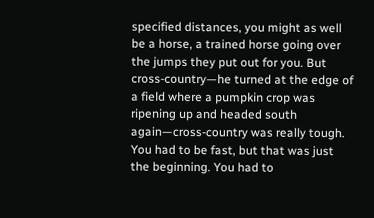specified distances, you might as well be a horse, a trained horse going over the jumps they put out for you. But cross-country—he turned at the edge of a field where a pumpkin crop was ripening up and headed south again—cross-country was really tough. You had to be fast, but that was just the beginning. You had to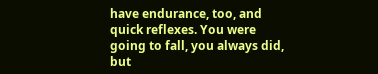have endurance, too, and quick reflexes. You were going to fall, you always did, but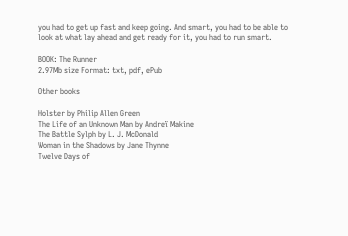you had to get up fast and keep going. And smart, you had to be able to look at what lay ahead and get ready for it, you had to run smart.

BOOK: The Runner
2.97Mb size Format: txt, pdf, ePub

Other books

Holster by Philip Allen Green
The Life of an Unknown Man by Andreï Makine
The Battle Sylph by L. J. McDonald
Woman in the Shadows by Jane Thynne
Twelve Days of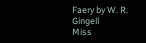Faery by W. R. Gingell
Miss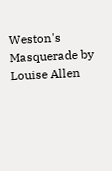Weston's Masquerade by Louise Allen